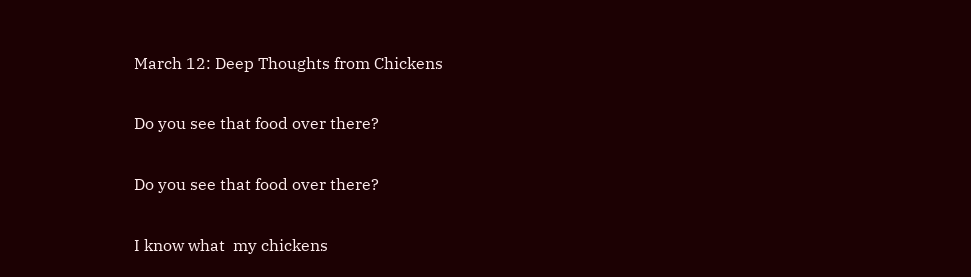March 12: Deep Thoughts from Chickens

Do you see that food over there?

Do you see that food over there?

I know what  my chickens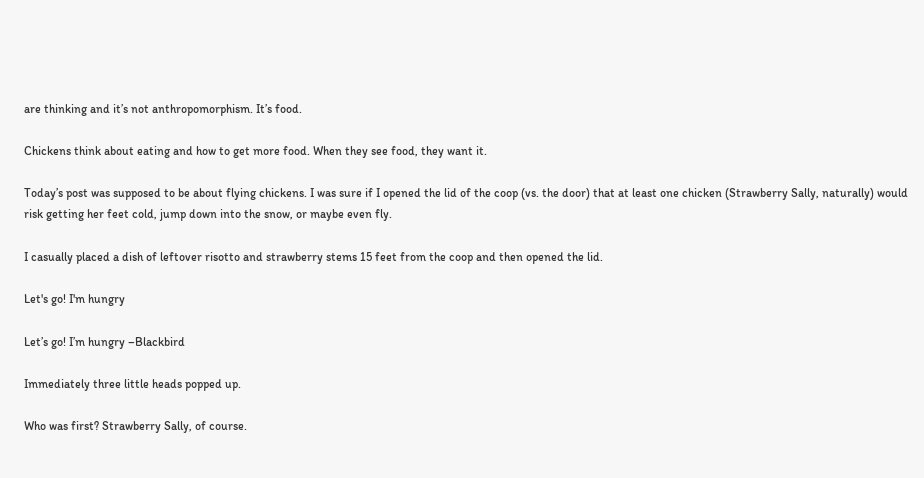are thinking and it’s not anthropomorphism. It’s food.

Chickens think about eating and how to get more food. When they see food, they want it.

Today’s post was supposed to be about flying chickens. I was sure if I opened the lid of the coop (vs. the door) that at least one chicken (Strawberry Sally, naturally) would risk getting her feet cold, jump down into the snow, or maybe even fly.

I casually placed a dish of leftover risotto and strawberry stems 15 feet from the coop and then opened the lid.

Let's go! I'm hungry

Let’s go! I’m hungry –Blackbird

Immediately three little heads popped up.

Who was first? Strawberry Sally, of course.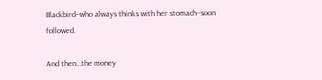Blackbird–who always thinks with her stomach–soon followed.

And then…the money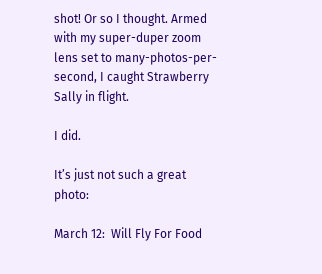shot! Or so I thought. Armed with my super-duper zoom lens set to many-photos-per-second, I caught Strawberry Sally in flight.

I did.

It’s just not such a great photo:

March 12:  Will Fly For Food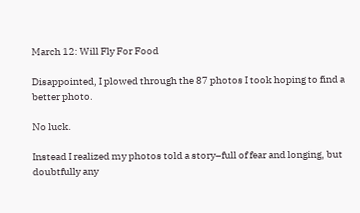March 12: Will Fly For Food

Disappointed, I plowed through the 87 photos I took hoping to find a better photo.

No luck.

Instead I realized my photos told a story–full of fear and longing, but doubtfully any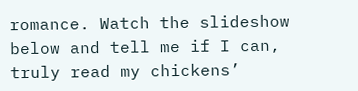romance. Watch the slideshow below and tell me if I can, truly read my chickens’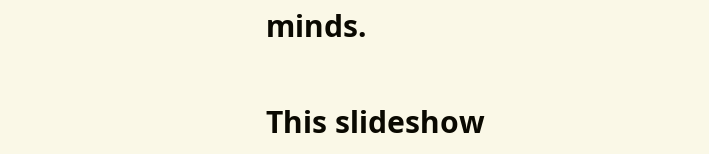minds.

This slideshow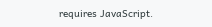requires JavaScript.